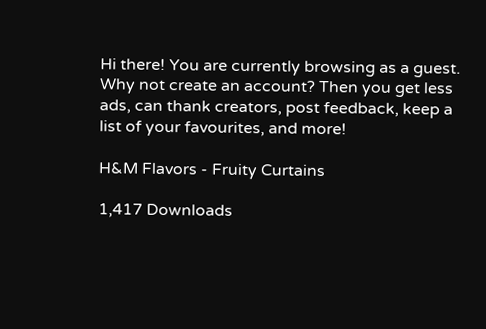Hi there! You are currently browsing as a guest. Why not create an account? Then you get less ads, can thank creators, post feedback, keep a list of your favourites, and more!

H&M Flavors - Fruity Curtains

1,417 Downloads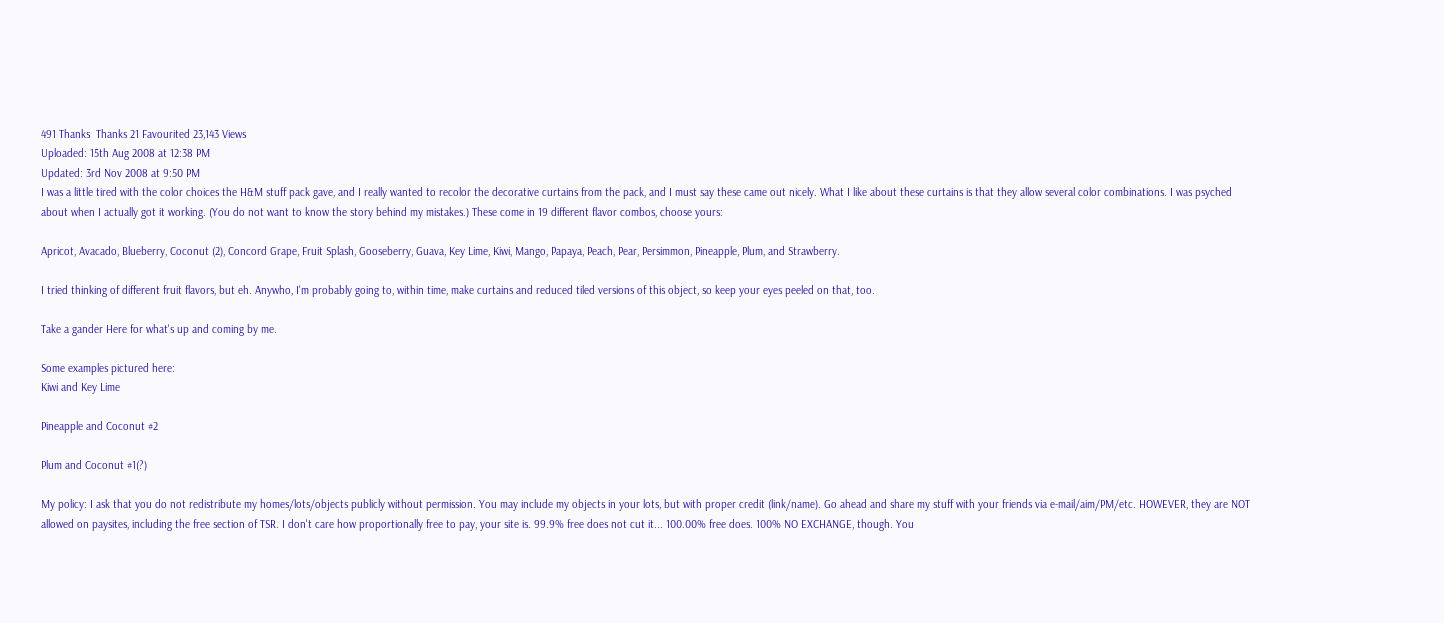491 Thanks  Thanks 21 Favourited 23,143 Views
Uploaded: 15th Aug 2008 at 12:38 PM
Updated: 3rd Nov 2008 at 9:50 PM
I was a little tired with the color choices the H&M stuff pack gave, and I really wanted to recolor the decorative curtains from the pack, and I must say these came out nicely. What I like about these curtains is that they allow several color combinations. I was psyched about when I actually got it working. (You do not want to know the story behind my mistakes.) These come in 19 different flavor combos, choose yours:

Apricot, Avacado, Blueberry, Coconut (2), Concord Grape, Fruit Splash, Gooseberry, Guava, Key Lime, Kiwi, Mango, Papaya, Peach, Pear, Persimmon, Pineapple, Plum, and Strawberry.

I tried thinking of different fruit flavors, but eh. Anywho, I'm probably going to, within time, make curtains and reduced tiled versions of this object, so keep your eyes peeled on that, too.

Take a gander Here for what's up and coming by me.

Some examples pictured here:
Kiwi and Key Lime

Pineapple and Coconut #2

Plum and Coconut #1(?)

My policy: I ask that you do not redistribute my homes/lots/objects publicly without permission. You may include my objects in your lots, but with proper credit (link/name). Go ahead and share my stuff with your friends via e-mail/aim/PM/etc. HOWEVER, they are NOT allowed on paysites, including the free section of TSR. I don't care how proportionally free to pay, your site is. 99.9% free does not cut it... 100.00% free does. 100% NO EXCHANGE, though. You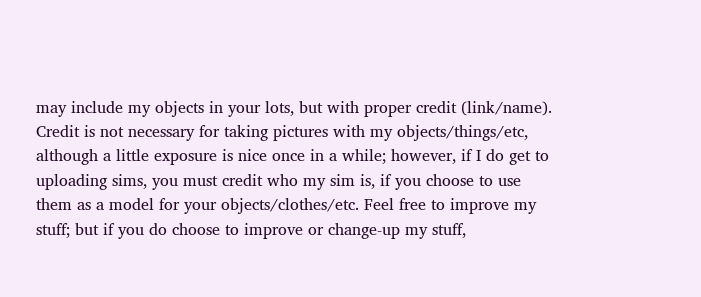may include my objects in your lots, but with proper credit (link/name). Credit is not necessary for taking pictures with my objects/things/etc, although a little exposure is nice once in a while; however, if I do get to uploading sims, you must credit who my sim is, if you choose to use them as a model for your objects/clothes/etc. Feel free to improve my stuff; but if you do choose to improve or change-up my stuff,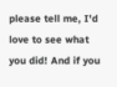please tell me, I'd love to see what you did! And if you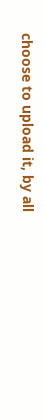choose to upload it, by all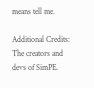means tell me.

Additional Credits:
The creators and devs of SimPE.